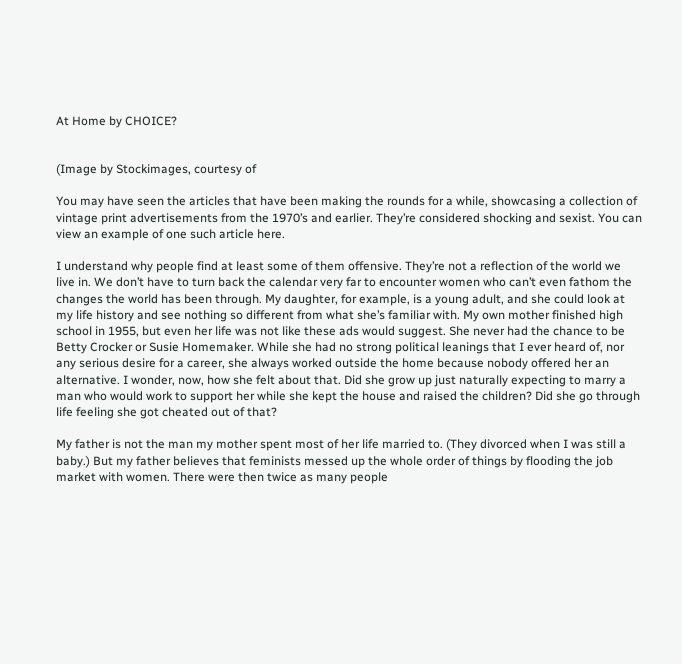At Home by CHOICE?


(Image by Stockimages, courtesy of

You may have seen the articles that have been making the rounds for a while, showcasing a collection of vintage print advertisements from the 1970’s and earlier. They’re considered shocking and sexist. You can view an example of one such article here.

I understand why people find at least some of them offensive. They’re not a reflection of the world we live in. We don’t have to turn back the calendar very far to encounter women who can’t even fathom the changes the world has been through. My daughter, for example, is a young adult, and she could look at my life history and see nothing so different from what she’s familiar with. My own mother finished high school in 1955, but even her life was not like these ads would suggest. She never had the chance to be Betty Crocker or Susie Homemaker. While she had no strong political leanings that I ever heard of, nor any serious desire for a career, she always worked outside the home because nobody offered her an alternative. I wonder, now, how she felt about that. Did she grow up just naturally expecting to marry a man who would work to support her while she kept the house and raised the children? Did she go through life feeling she got cheated out of that?

My father is not the man my mother spent most of her life married to. (They divorced when I was still a baby.) But my father believes that feminists messed up the whole order of things by flooding the job market with women. There were then twice as many people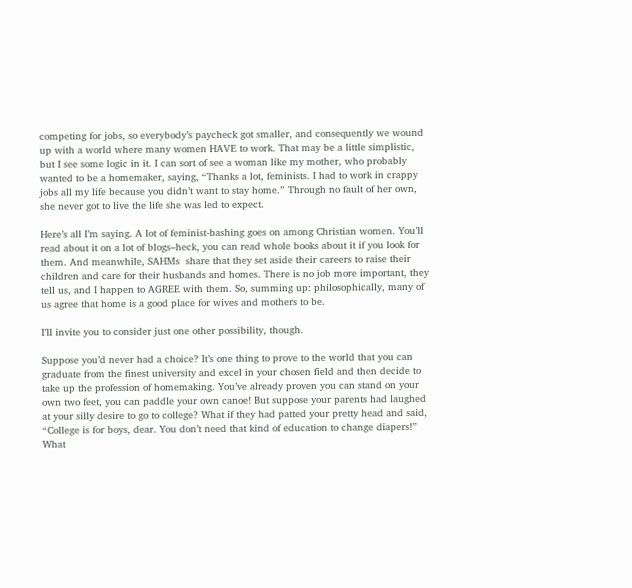competing for jobs, so everybody’s paycheck got smaller, and consequently we wound up with a world where many women HAVE to work. That may be a little simplistic, but I see some logic in it. I can sort of see a woman like my mother, who probably wanted to be a homemaker, saying, “Thanks a lot, feminists. I had to work in crappy jobs all my life because you didn’t want to stay home.” Through no fault of her own, she never got to live the life she was led to expect.

Here’s all I’m saying. A lot of feminist-bashing goes on among Christian women. You’ll read about it on a lot of blogs–heck, you can read whole books about it if you look for them. And meanwhile, SAHMs  share that they set aside their careers to raise their children and care for their husbands and homes. There is no job more important, they tell us, and I happen to AGREE with them. So, summing up: philosophically, many of us agree that home is a good place for wives and mothers to be.

I’ll invite you to consider just one other possibility, though.

Suppose you’d never had a choice? It’s one thing to prove to the world that you can graduate from the finest university and excel in your chosen field and then decide to take up the profession of homemaking. You’ve already proven you can stand on your own two feet, you can paddle your own canoe! But suppose your parents had laughed at your silly desire to go to college? What if they had patted your pretty head and said, “College is for boys, dear. You don’t need that kind of education to change diapers!” What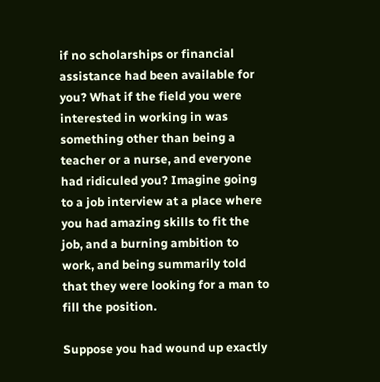if no scholarships or financial assistance had been available for you? What if the field you were interested in working in was something other than being a teacher or a nurse, and everyone had ridiculed you? Imagine going to a job interview at a place where you had amazing skills to fit the job, and a burning ambition to work, and being summarily told that they were looking for a man to fill the position.

Suppose you had wound up exactly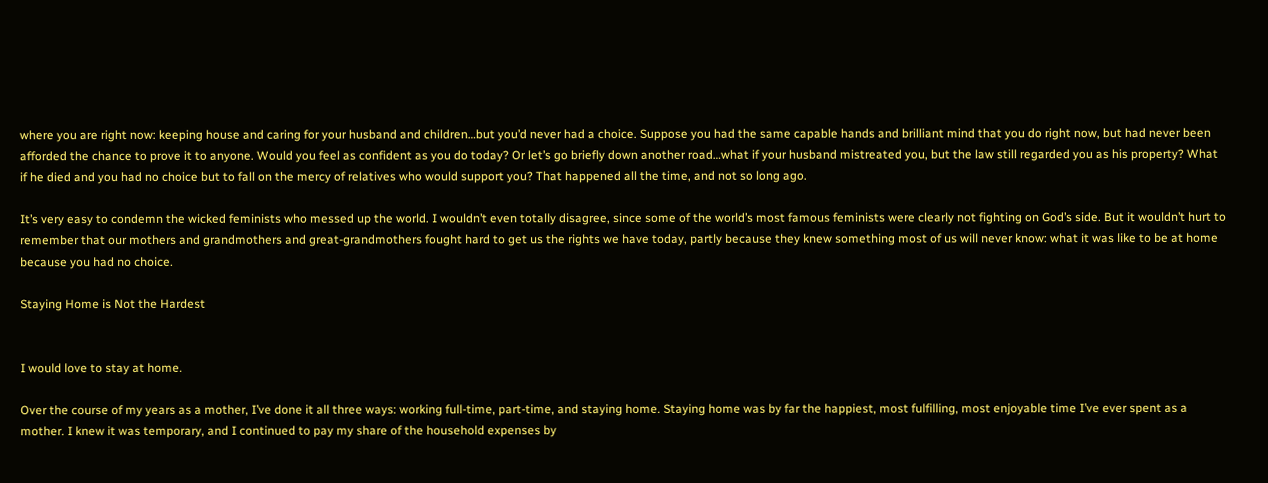where you are right now: keeping house and caring for your husband and children…but you’d never had a choice. Suppose you had the same capable hands and brilliant mind that you do right now, but had never been afforded the chance to prove it to anyone. Would you feel as confident as you do today? Or let’s go briefly down another road…what if your husband mistreated you, but the law still regarded you as his property? What if he died and you had no choice but to fall on the mercy of relatives who would support you? That happened all the time, and not so long ago.

It’s very easy to condemn the wicked feminists who messed up the world. I wouldn’t even totally disagree, since some of the world’s most famous feminists were clearly not fighting on God’s side. But it wouldn’t hurt to remember that our mothers and grandmothers and great-grandmothers fought hard to get us the rights we have today, partly because they knew something most of us will never know: what it was like to be at home because you had no choice.

Staying Home is Not the Hardest


I would love to stay at home.

Over the course of my years as a mother, I’ve done it all three ways: working full-time, part-time, and staying home. Staying home was by far the happiest, most fulfilling, most enjoyable time I’ve ever spent as a mother. I knew it was temporary, and I continued to pay my share of the household expenses by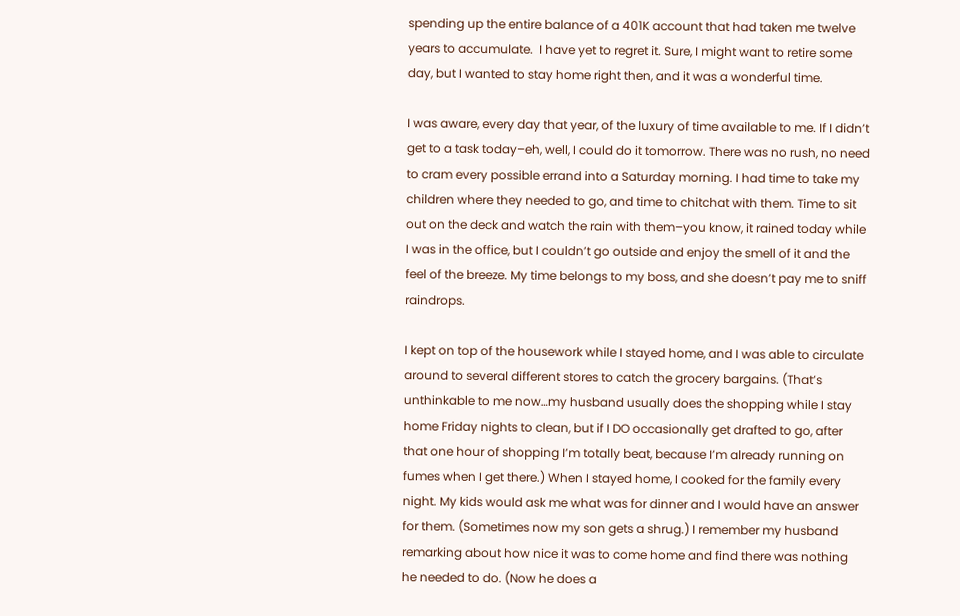spending up the entire balance of a 401K account that had taken me twelve years to accumulate.  I have yet to regret it. Sure, I might want to retire some day, but I wanted to stay home right then, and it was a wonderful time.

I was aware, every day that year, of the luxury of time available to me. If I didn’t get to a task today–eh, well, I could do it tomorrow. There was no rush, no need to cram every possible errand into a Saturday morning. I had time to take my children where they needed to go, and time to chitchat with them. Time to sit out on the deck and watch the rain with them–you know, it rained today while I was in the office, but I couldn’t go outside and enjoy the smell of it and the feel of the breeze. My time belongs to my boss, and she doesn’t pay me to sniff raindrops.

I kept on top of the housework while I stayed home, and I was able to circulate around to several different stores to catch the grocery bargains. (That’s unthinkable to me now…my husband usually does the shopping while I stay home Friday nights to clean, but if I DO occasionally get drafted to go, after that one hour of shopping I’m totally beat, because I’m already running on fumes when I get there.) When I stayed home, I cooked for the family every night. My kids would ask me what was for dinner and I would have an answer for them. (Sometimes now my son gets a shrug.) I remember my husband remarking about how nice it was to come home and find there was nothing he needed to do. (Now he does a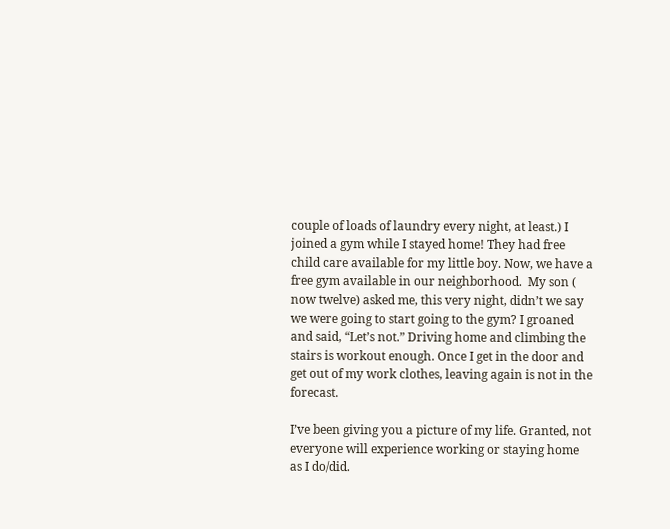couple of loads of laundry every night, at least.) I joined a gym while I stayed home! They had free child care available for my little boy. Now, we have a free gym available in our neighborhood.  My son ( now twelve) asked me, this very night, didn’t we say we were going to start going to the gym? I groaned and said, “Let’s not.” Driving home and climbing the stairs is workout enough. Once I get in the door and get out of my work clothes, leaving again is not in the forecast.

I’ve been giving you a picture of my life. Granted, not everyone will experience working or staying home as I do/did.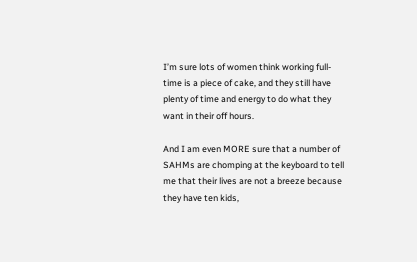I’m sure lots of women think working full-time is a piece of cake, and they still have plenty of time and energy to do what they want in their off hours.

And I am even MORE sure that a number of SAHMs are chomping at the keyboard to tell me that their lives are not a breeze because they have ten kids,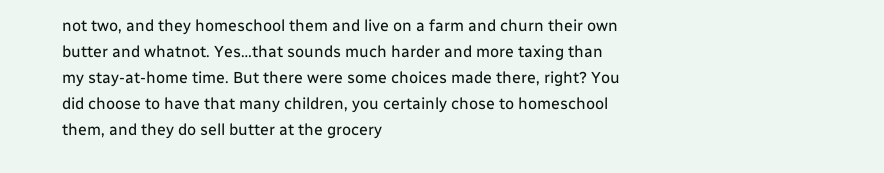not two, and they homeschool them and live on a farm and churn their own butter and whatnot. Yes…that sounds much harder and more taxing than my stay-at-home time. But there were some choices made there, right? You did choose to have that many children, you certainly chose to homeschool them, and they do sell butter at the grocery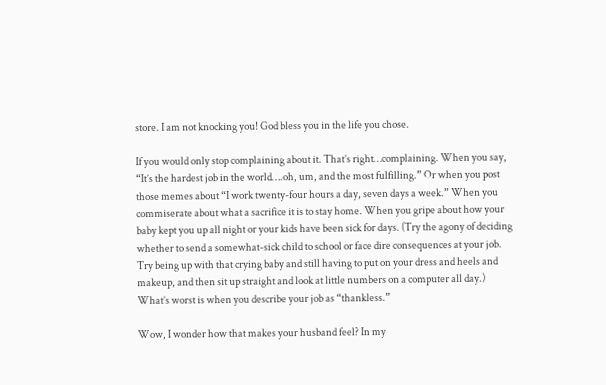store. I am not knocking you! God bless you in the life you chose.

If you would only stop complaining about it. That’s right…complaining. When you say, “It’s the hardest job in the world….oh, um, and the most fulfilling.” Or when you post those memes about “I work twenty-four hours a day, seven days a week.” When you commiserate about what a sacrifice it is to stay home. When you gripe about how your baby kept you up all night or your kids have been sick for days. (Try the agony of deciding whether to send a somewhat-sick child to school or face dire consequences at your job. Try being up with that crying baby and still having to put on your dress and heels and makeup, and then sit up straight and look at little numbers on a computer all day.)   What’s worst is when you describe your job as “thankless.”

Wow, I wonder how that makes your husband feel? In my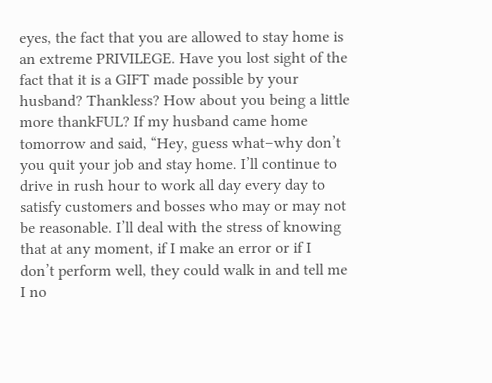eyes, the fact that you are allowed to stay home is an extreme PRIVILEGE. Have you lost sight of the fact that it is a GIFT made possible by your husband? Thankless? How about you being a little more thankFUL? If my husband came home tomorrow and said, “Hey, guess what–why don’t you quit your job and stay home. I’ll continue to drive in rush hour to work all day every day to satisfy customers and bosses who may or may not be reasonable. I’ll deal with the stress of knowing that at any moment, if I make an error or if I  don’t perform well, they could walk in and tell me I no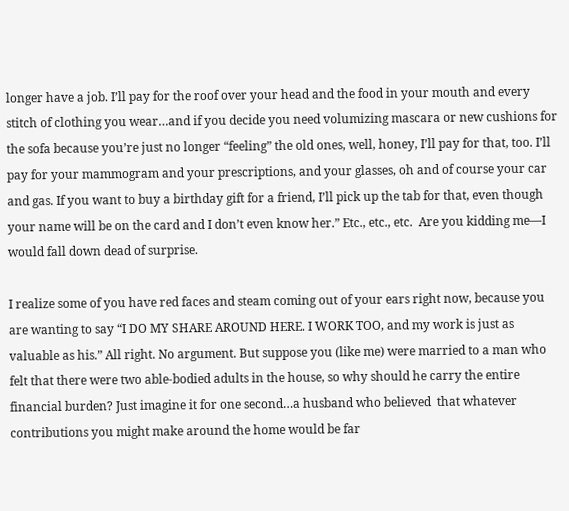longer have a job. I’ll pay for the roof over your head and the food in your mouth and every stitch of clothing you wear…and if you decide you need volumizing mascara or new cushions for the sofa because you’re just no longer “feeling” the old ones, well, honey, I’ll pay for that, too. I’ll pay for your mammogram and your prescriptions, and your glasses, oh and of course your car and gas. If you want to buy a birthday gift for a friend, I’ll pick up the tab for that, even though your name will be on the card and I don’t even know her.” Etc., etc., etc.  Are you kidding me—I would fall down dead of surprise.

I realize some of you have red faces and steam coming out of your ears right now, because you are wanting to say “I DO MY SHARE AROUND HERE. I WORK TOO, and my work is just as valuable as his.” All right. No argument. But suppose you (like me) were married to a man who felt that there were two able-bodied adults in the house, so why should he carry the entire financial burden? Just imagine it for one second…a husband who believed  that whatever contributions you might make around the home would be far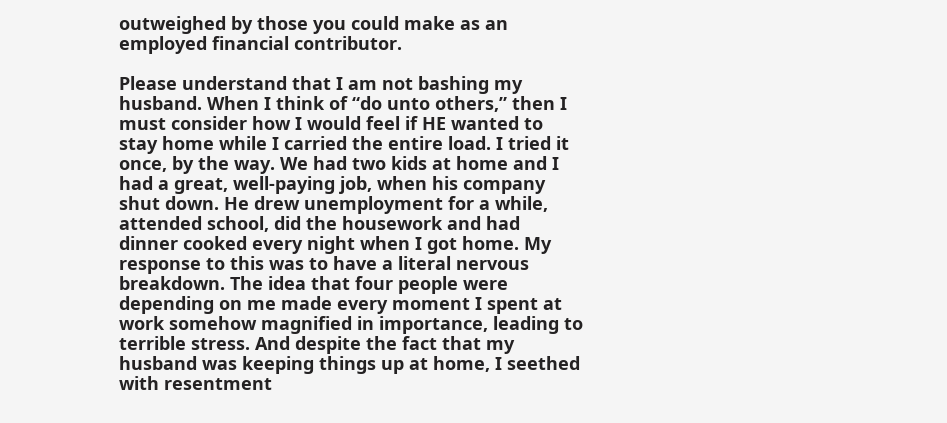outweighed by those you could make as an employed financial contributor.

Please understand that I am not bashing my husband. When I think of “do unto others,” then I must consider how I would feel if HE wanted to stay home while I carried the entire load. I tried it once, by the way. We had two kids at home and I had a great, well-paying job, when his company shut down. He drew unemployment for a while, attended school, did the housework and had dinner cooked every night when I got home. My response to this was to have a literal nervous breakdown. The idea that four people were depending on me made every moment I spent at work somehow magnified in importance, leading to terrible stress. And despite the fact that my husband was keeping things up at home, I seethed with resentment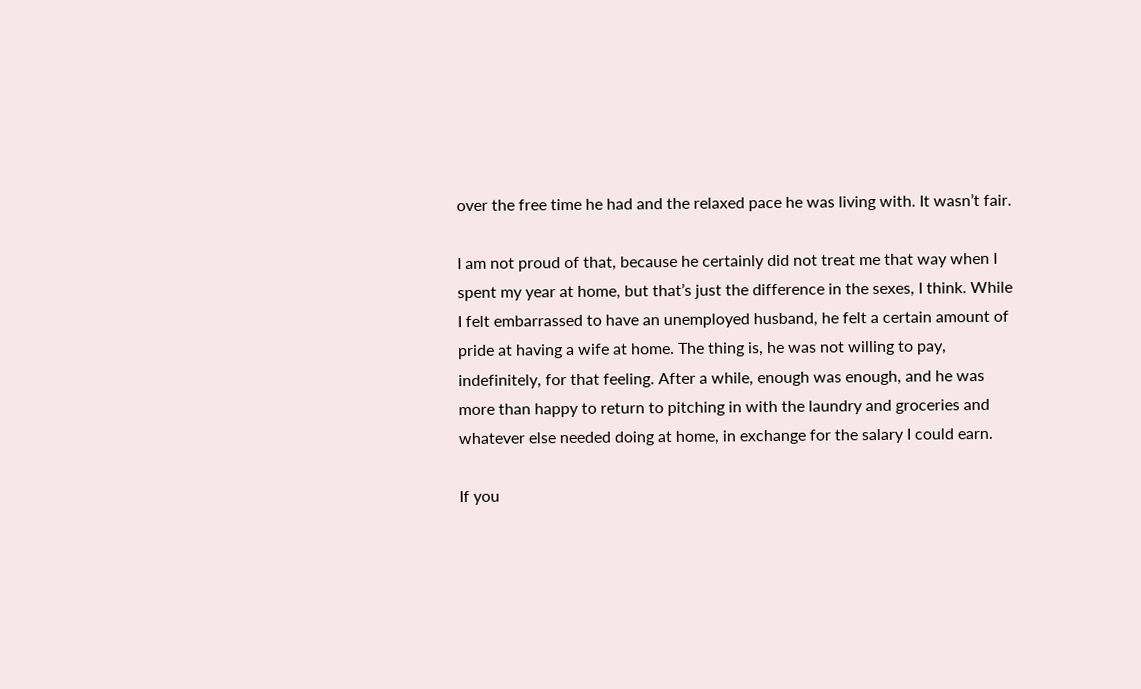over the free time he had and the relaxed pace he was living with. It wasn’t fair.

I am not proud of that, because he certainly did not treat me that way when I spent my year at home, but that’s just the difference in the sexes, I think. While I felt embarrassed to have an unemployed husband, he felt a certain amount of pride at having a wife at home. The thing is, he was not willing to pay, indefinitely, for that feeling. After a while, enough was enough, and he was more than happy to return to pitching in with the laundry and groceries and whatever else needed doing at home, in exchange for the salary I could earn.

If you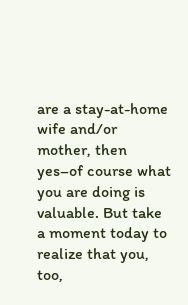are a stay-at-home wife and/or mother, then yes–of course what you are doing is valuable. But take a moment today to realize that you, too,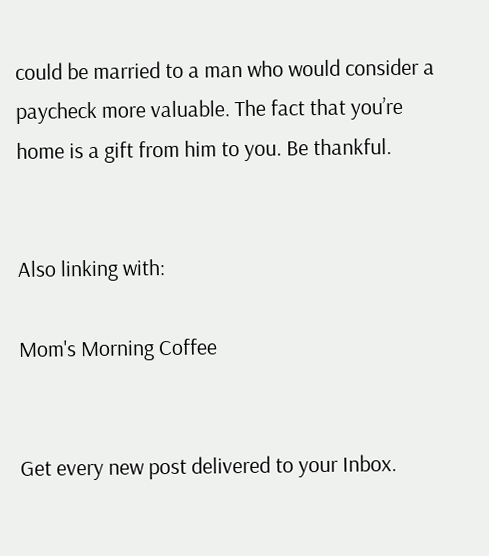could be married to a man who would consider a paycheck more valuable. The fact that you’re home is a gift from him to you. Be thankful.


Also linking with:

Mom's Morning Coffee


Get every new post delivered to your Inbox.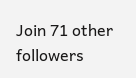Join 71 other followers